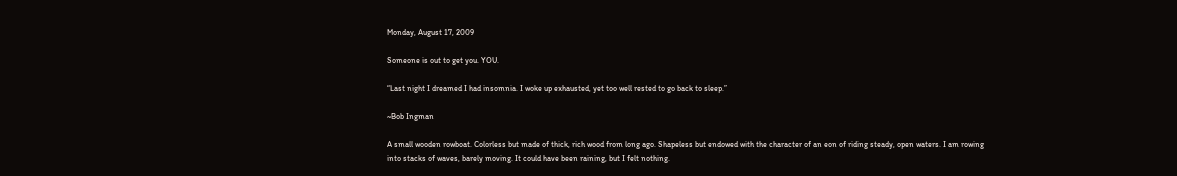Monday, August 17, 2009

Someone is out to get you. YOU.

“Last night I dreamed I had insomnia. I woke up exhausted, yet too well rested to go back to sleep.”

~Bob Ingman

A small wooden rowboat. Colorless but made of thick, rich wood from long ago. Shapeless but endowed with the character of an eon of riding steady, open waters. I am rowing into stacks of waves, barely moving. It could have been raining, but I felt nothing.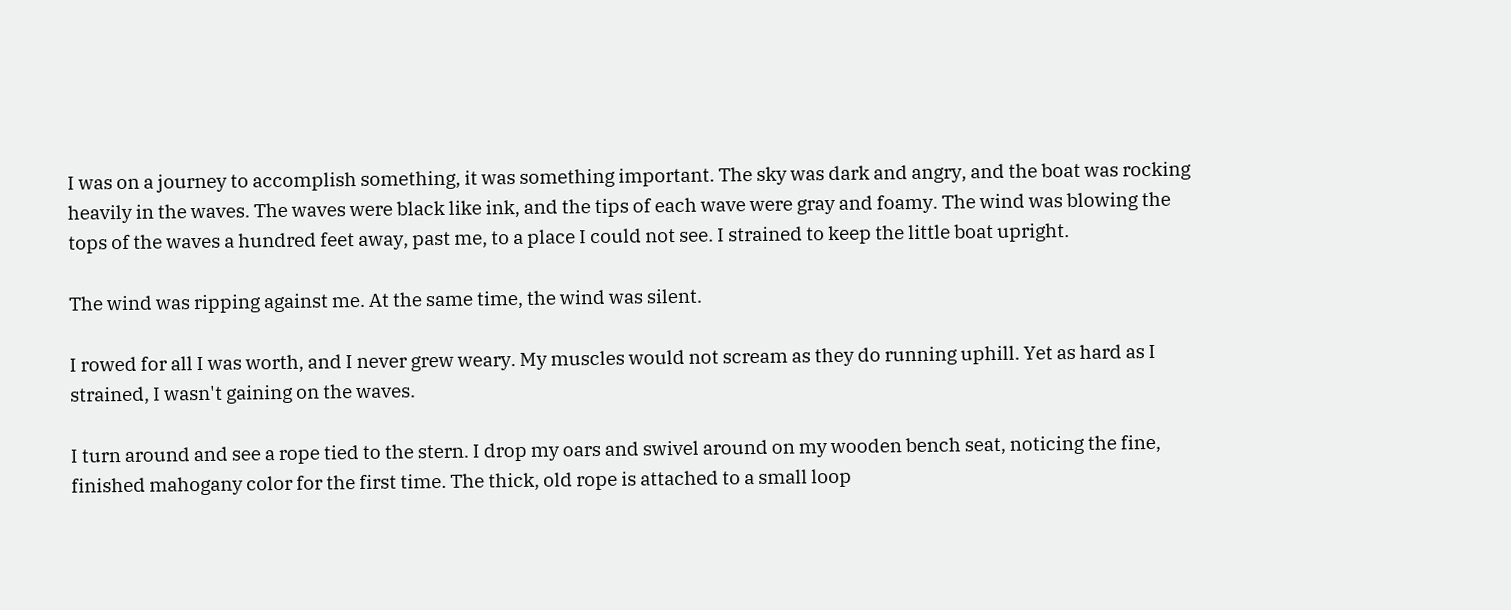I was on a journey to accomplish something, it was something important. The sky was dark and angry, and the boat was rocking heavily in the waves. The waves were black like ink, and the tips of each wave were gray and foamy. The wind was blowing the tops of the waves a hundred feet away, past me, to a place I could not see. I strained to keep the little boat upright.

The wind was ripping against me. At the same time, the wind was silent.

I rowed for all I was worth, and I never grew weary. My muscles would not scream as they do running uphill. Yet as hard as I strained, I wasn't gaining on the waves.

I turn around and see a rope tied to the stern. I drop my oars and swivel around on my wooden bench seat, noticing the fine, finished mahogany color for the first time. The thick, old rope is attached to a small loop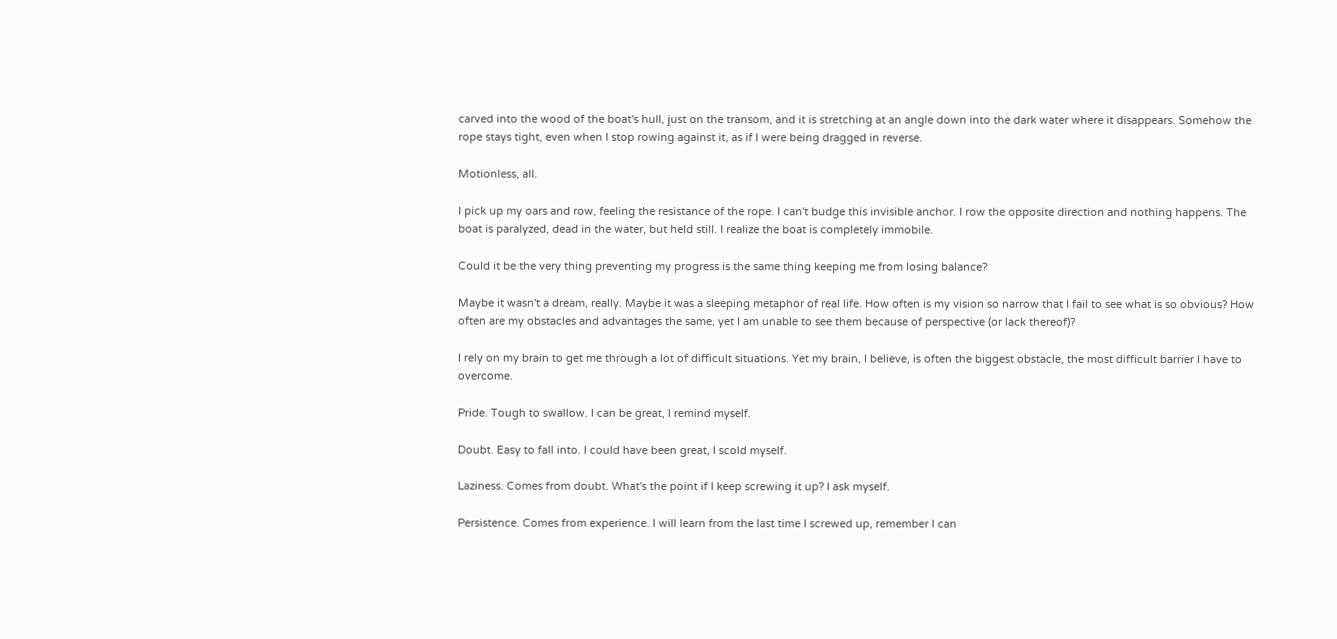carved into the wood of the boat's hull, just on the transom, and it is stretching at an angle down into the dark water where it disappears. Somehow the rope stays tight, even when I stop rowing against it, as if I were being dragged in reverse.

Motionless, all.

I pick up my oars and row, feeling the resistance of the rope. I can't budge this invisible anchor. I row the opposite direction and nothing happens. The boat is paralyzed, dead in the water, but held still. I realize the boat is completely immobile.

Could it be the very thing preventing my progress is the same thing keeping me from losing balance?

Maybe it wasn't a dream, really. Maybe it was a sleeping metaphor of real life. How often is my vision so narrow that I fail to see what is so obvious? How often are my obstacles and advantages the same, yet I am unable to see them because of perspective (or lack thereof)?

I rely on my brain to get me through a lot of difficult situations. Yet my brain, I believe, is often the biggest obstacle, the most difficult barrier I have to overcome.

Pride. Tough to swallow. I can be great, I remind myself.

Doubt. Easy to fall into. I could have been great, I scold myself.

Laziness. Comes from doubt. What's the point if I keep screwing it up? I ask myself.

Persistence. Comes from experience. I will learn from the last time I screwed up, remember I can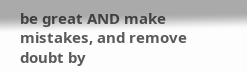be great AND make mistakes, and remove doubt by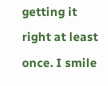getting it right at least once. I smile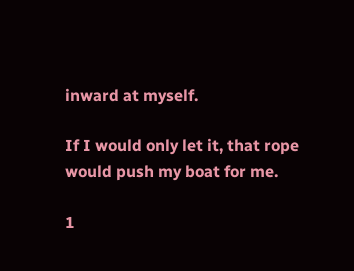inward at myself.

If I would only let it, that rope would push my boat for me.

1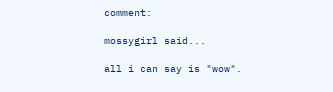comment:

mossygirl said...

all i can say is "wow".